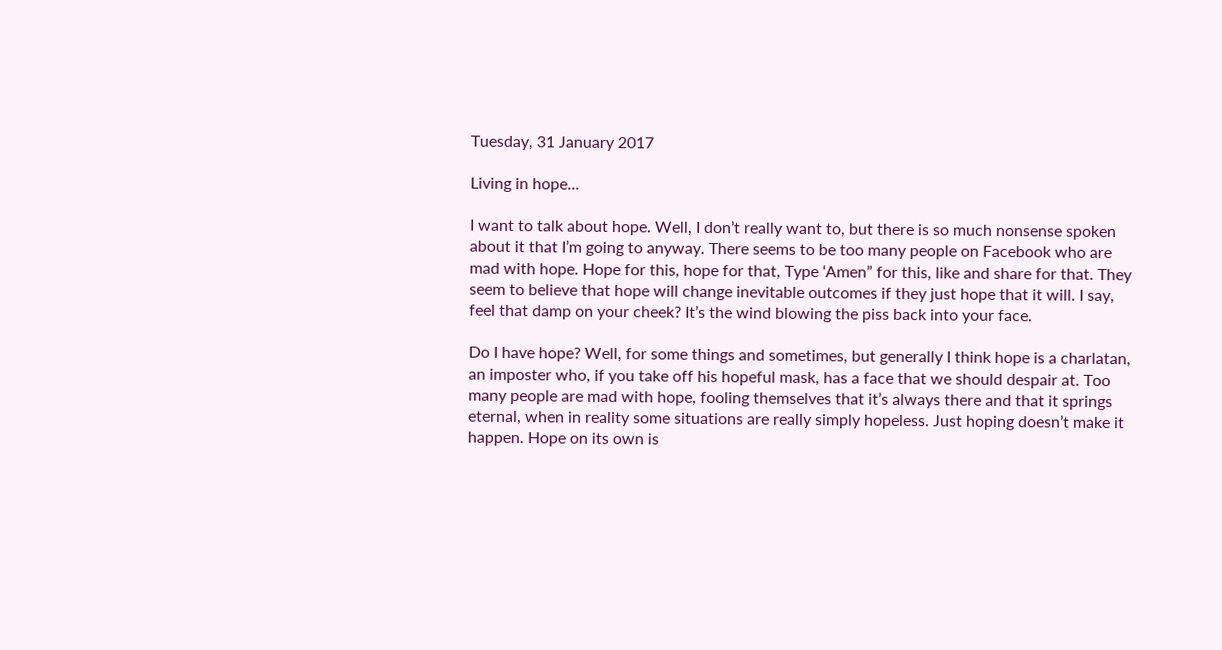Tuesday, 31 January 2017

Living in hope...

I want to talk about hope. Well, I don’t really want to, but there is so much nonsense spoken about it that I’m going to anyway. There seems to be too many people on Facebook who are mad with hope. Hope for this, hope for that, Type ‘Amen” for this, like and share for that. They seem to believe that hope will change inevitable outcomes if they just hope that it will. I say, feel that damp on your cheek? It’s the wind blowing the piss back into your face.

Do I have hope? Well, for some things and sometimes, but generally I think hope is a charlatan, an imposter who, if you take off his hopeful mask, has a face that we should despair at. Too many people are mad with hope, fooling themselves that it’s always there and that it springs eternal, when in reality some situations are really simply hopeless. Just hoping doesn’t make it happen. Hope on its own is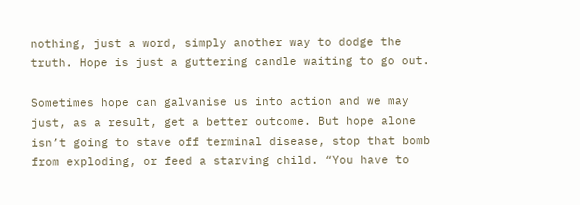nothing, just a word, simply another way to dodge the truth. Hope is just a guttering candle waiting to go out.

Sometimes hope can galvanise us into action and we may just, as a result, get a better outcome. But hope alone isn’t going to stave off terminal disease, stop that bomb from exploding, or feed a starving child. “You have to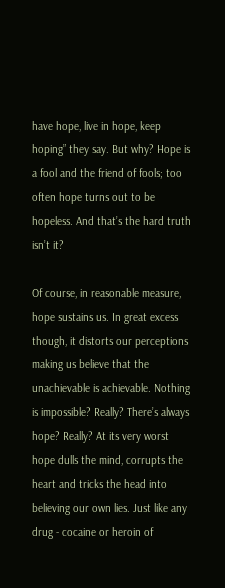have hope, live in hope, keep hoping” they say. But why? Hope is a fool and the friend of fools; too often hope turns out to be hopeless. And that’s the hard truth isn’t it?

Of course, in reasonable measure, hope sustains us. In great excess though, it distorts our perceptions making us believe that the unachievable is achievable. Nothing is impossible? Really? There’s always hope? Really? At its very worst hope dulls the mind, corrupts the heart and tricks the head into believing our own lies. Just like any drug - cocaine or heroin of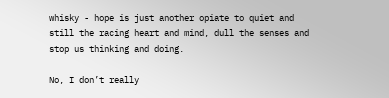whisky - hope is just another opiate to quiet and still the racing heart and mind, dull the senses and stop us thinking and doing.

No, I don’t really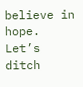believe in hope. Let’s ditch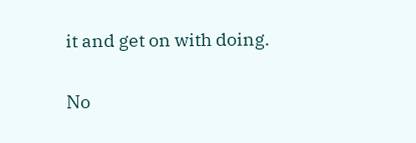it and get on with doing.

No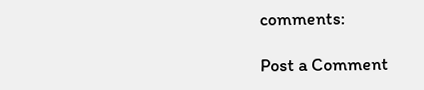comments:

Post a Comment